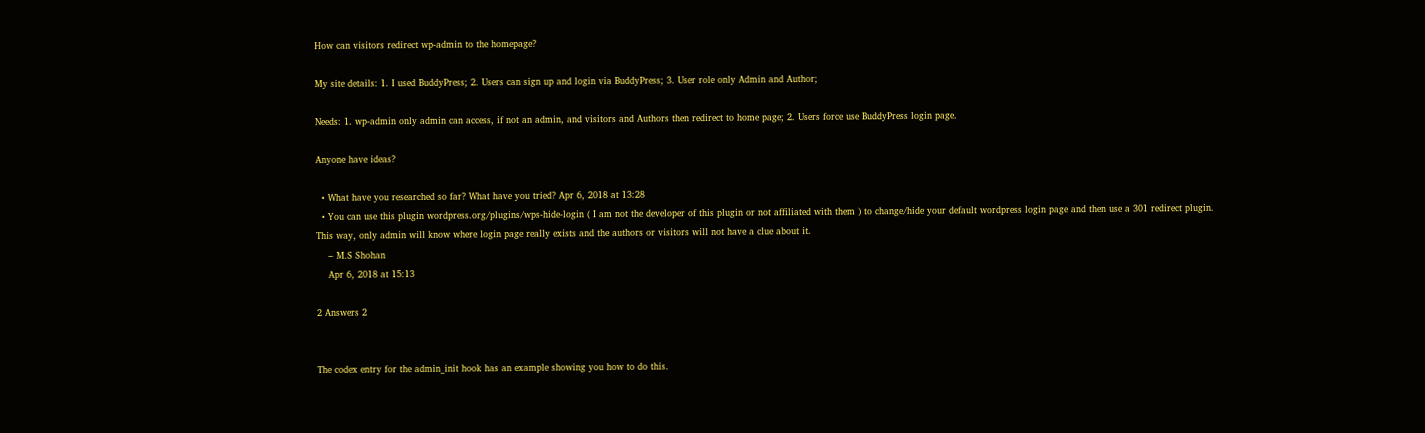How can visitors redirect wp-admin to the homepage?

My site details: 1. I used BuddyPress; 2. Users can sign up and login via BuddyPress; 3. User role only Admin and Author;

Needs: 1. wp-admin only admin can access, if not an admin, and visitors and Authors then redirect to home page; 2. Users force use BuddyPress login page.

Anyone have ideas?

  • What have you researched so far? What have you tried? Apr 6, 2018 at 13:28
  • You can use this plugin wordpress.org/plugins/wps-hide-login ( I am not the developer of this plugin or not affiliated with them ) to change/hide your default wordpress login page and then use a 301 redirect plugin. This way, only admin will know where login page really exists and the authors or visitors will not have a clue about it.
    – M.S Shohan
    Apr 6, 2018 at 15:13

2 Answers 2


The codex entry for the admin_init hook has an example showing you how to do this.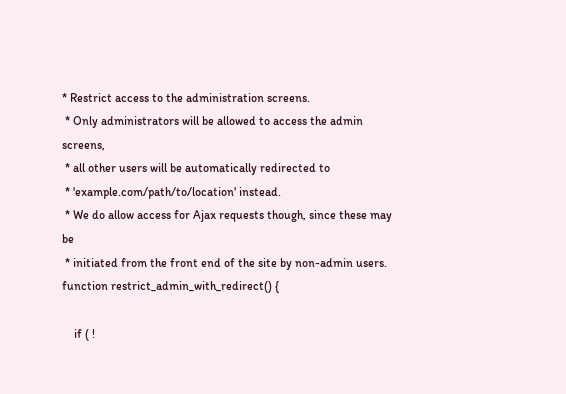* Restrict access to the administration screens.
 * Only administrators will be allowed to access the admin screens,
 * all other users will be automatically redirected to
 * 'example.com/path/to/location' instead.
 * We do allow access for Ajax requests though, since these may be
 * initiated from the front end of the site by non-admin users.
function restrict_admin_with_redirect() {

    if ( !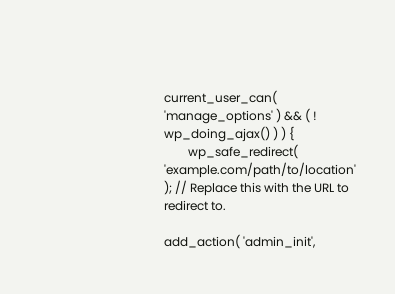current_user_can( 'manage_options' ) && ( ! wp_doing_ajax() ) ) {
        wp_safe_redirect( 'example.com/path/to/location' ); // Replace this with the URL to redirect to.

add_action( 'admin_init',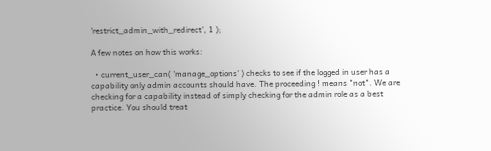'restrict_admin_with_redirect', 1 );

A few notes on how this works:

  • current_user_can( 'manage_options' ) checks to see if the logged in user has a capability only admin accounts should have. The proceeding ! means "not". We are checking for a capability instead of simply checking for the admin role as a best practice. You should treat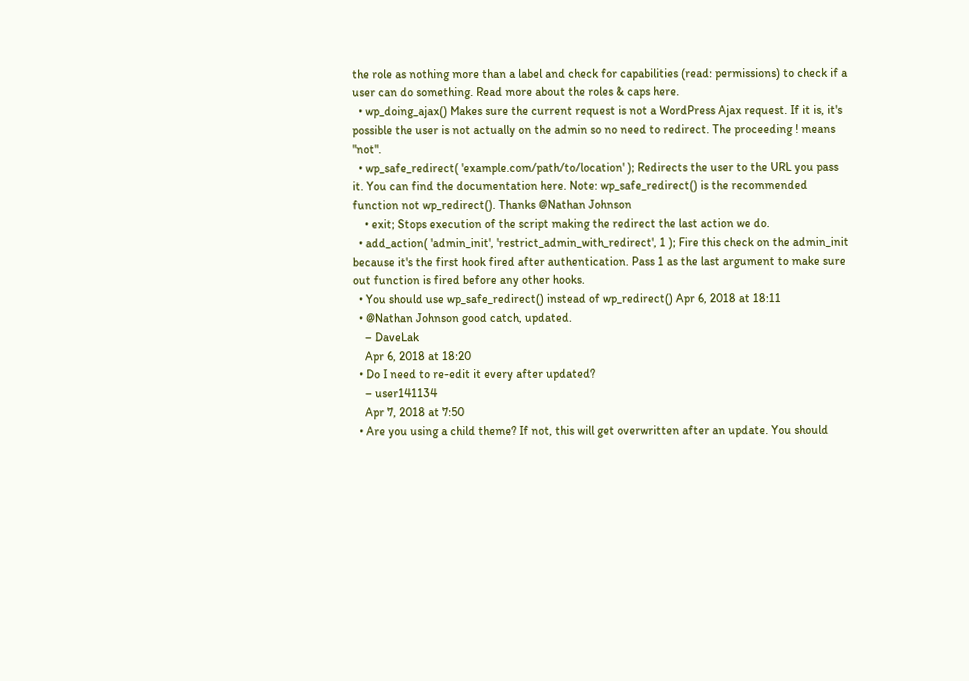the role as nothing more than a label and check for capabilities (read: permissions) to check if a user can do something. Read more about the roles & caps here.
  • wp_doing_ajax() Makes sure the current request is not a WordPress Ajax request. If it is, it's possible the user is not actually on the admin so no need to redirect. The proceeding ! means "not".
  • wp_safe_redirect( 'example.com/path/to/location' ); Redirects the user to the URL you pass it. You can find the documentation here. Note: wp_safe_redirect() is the recommended function not wp_redirect(). Thanks @Nathan Johnson
    • exit; Stops execution of the script making the redirect the last action we do.
  • add_action( 'admin_init', 'restrict_admin_with_redirect', 1 ); Fire this check on the admin_init because it's the first hook fired after authentication. Pass 1 as the last argument to make sure out function is fired before any other hooks.
  • You should use wp_safe_redirect() instead of wp_redirect() Apr 6, 2018 at 18:11
  • @Nathan Johnson good catch, updated.
    – DaveLak
    Apr 6, 2018 at 18:20
  • Do I need to re-edit it every after updated?
    – user141134
    Apr 7, 2018 at 7:50
  • Are you using a child theme? If not, this will get overwritten after an update. You should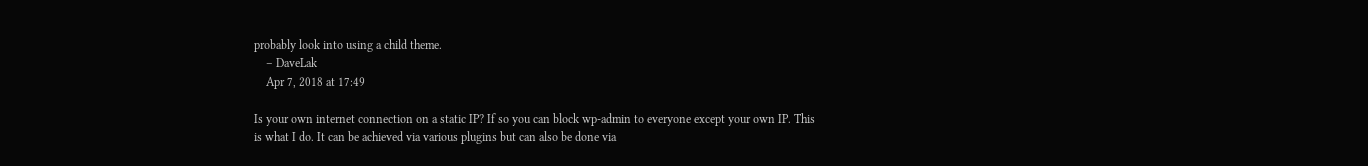probably look into using a child theme.
    – DaveLak
    Apr 7, 2018 at 17:49

Is your own internet connection on a static IP? If so you can block wp-admin to everyone except your own IP. This is what I do. It can be achieved via various plugins but can also be done via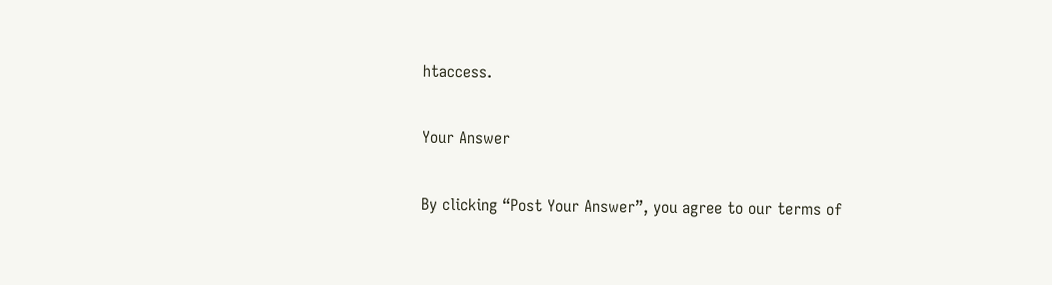htaccess.

Your Answer

By clicking “Post Your Answer”, you agree to our terms of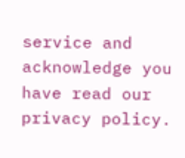service and acknowledge you have read our privacy policy.